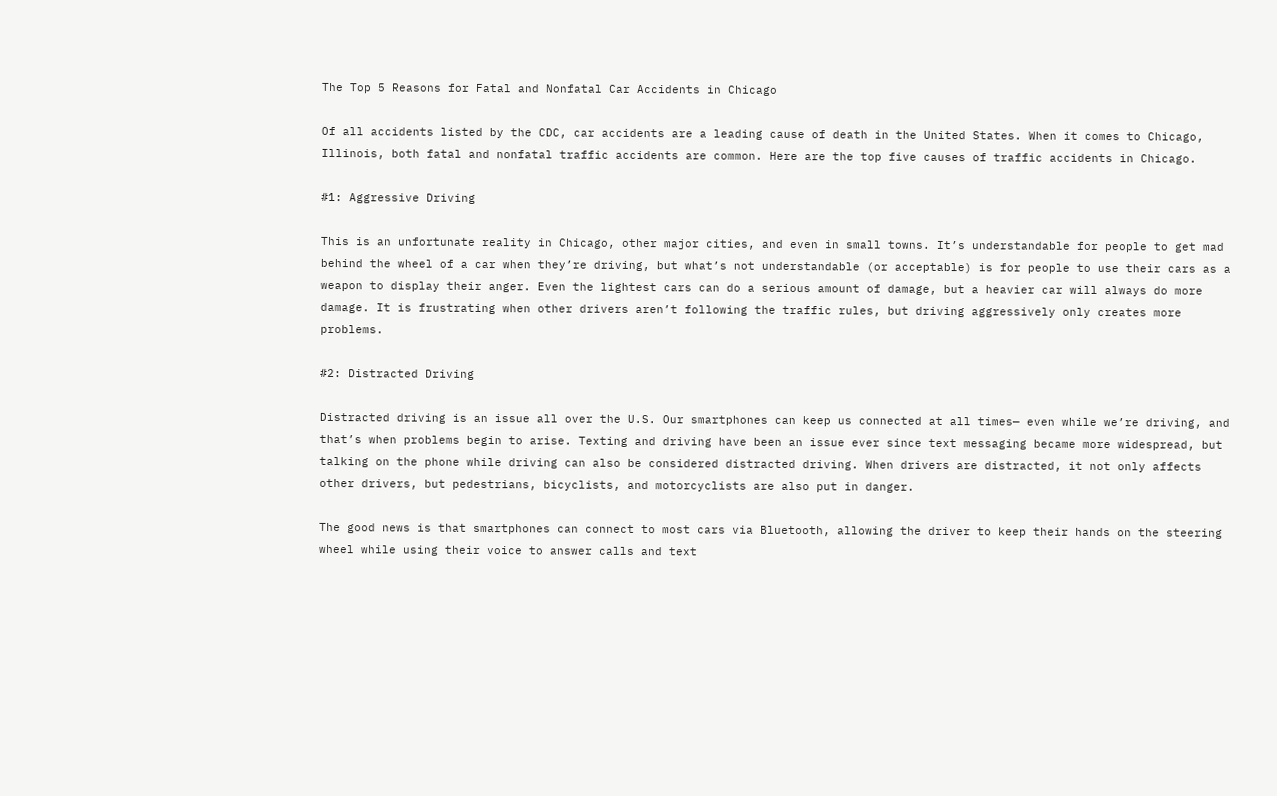The Top 5 Reasons for Fatal and Nonfatal Car Accidents in Chicago

Of all accidents listed by the CDC, car accidents are a leading cause of death in the United States. When it comes to Chicago, Illinois, both fatal and nonfatal traffic accidents are common. Here are the top five causes of traffic accidents in Chicago.

#1: Aggressive Driving

This is an unfortunate reality in Chicago, other major cities, and even in small towns. It’s understandable for people to get mad behind the wheel of a car when they’re driving, but what’s not understandable (or acceptable) is for people to use their cars as a weapon to display their anger. Even the lightest cars can do a serious amount of damage, but a heavier car will always do more damage. It is frustrating when other drivers aren’t following the traffic rules, but driving aggressively only creates more problems.

#2: Distracted Driving

Distracted driving is an issue all over the U.S. Our smartphones can keep us connected at all times— even while we’re driving, and that’s when problems begin to arise. Texting and driving have been an issue ever since text messaging became more widespread, but talking on the phone while driving can also be considered distracted driving. When drivers are distracted, it not only affects other drivers, but pedestrians, bicyclists, and motorcyclists are also put in danger.

The good news is that smartphones can connect to most cars via Bluetooth, allowing the driver to keep their hands on the steering wheel while using their voice to answer calls and text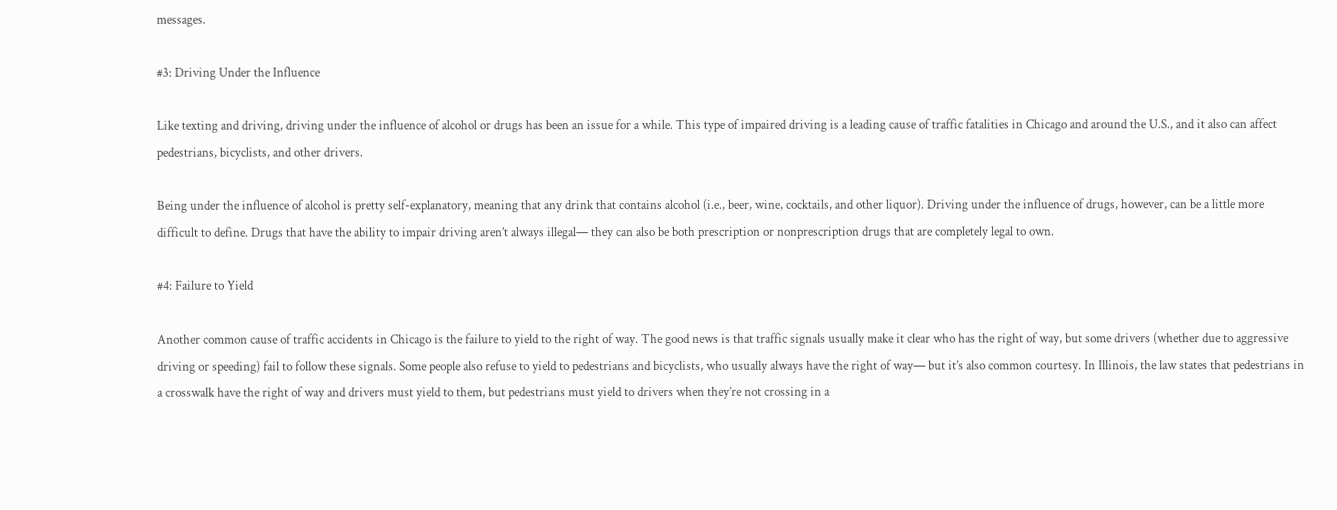messages.

#3: Driving Under the Influence

Like texting and driving, driving under the influence of alcohol or drugs has been an issue for a while. This type of impaired driving is a leading cause of traffic fatalities in Chicago and around the U.S., and it also can affect pedestrians, bicyclists, and other drivers.

Being under the influence of alcohol is pretty self-explanatory, meaning that any drink that contains alcohol (i.e., beer, wine, cocktails, and other liquor). Driving under the influence of drugs, however, can be a little more difficult to define. Drugs that have the ability to impair driving aren’t always illegal— they can also be both prescription or nonprescription drugs that are completely legal to own.

#4: Failure to Yield

Another common cause of traffic accidents in Chicago is the failure to yield to the right of way. The good news is that traffic signals usually make it clear who has the right of way, but some drivers (whether due to aggressive driving or speeding) fail to follow these signals. Some people also refuse to yield to pedestrians and bicyclists, who usually always have the right of way— but it’s also common courtesy. In Illinois, the law states that pedestrians in a crosswalk have the right of way and drivers must yield to them, but pedestrians must yield to drivers when they’re not crossing in a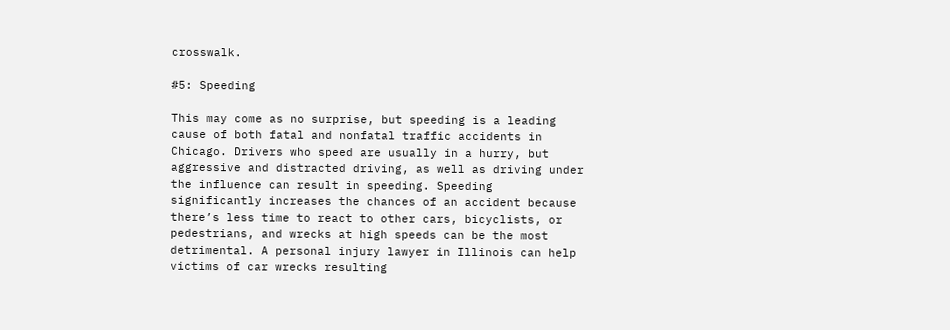crosswalk.

#5: Speeding

This may come as no surprise, but speeding is a leading cause of both fatal and nonfatal traffic accidents in Chicago. Drivers who speed are usually in a hurry, but aggressive and distracted driving, as well as driving under the influence can result in speeding. Speeding significantly increases the chances of an accident because there’s less time to react to other cars, bicyclists, or pedestrians, and wrecks at high speeds can be the most detrimental. A personal injury lawyer in Illinois can help victims of car wrecks resulting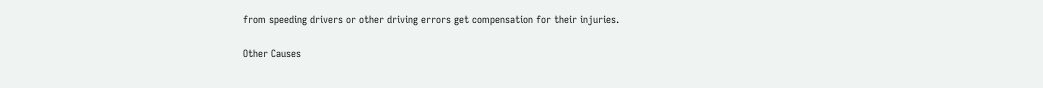from speeding drivers or other driving errors get compensation for their injuries.

Other Causes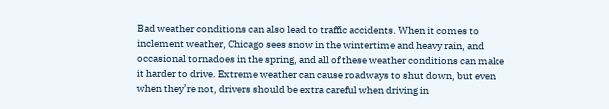Bad weather conditions can also lead to traffic accidents. When it comes to inclement weather, Chicago sees snow in the wintertime and heavy rain, and occasional tornadoes in the spring, and all of these weather conditions can make it harder to drive. Extreme weather can cause roadways to shut down, but even when they’re not, drivers should be extra careful when driving in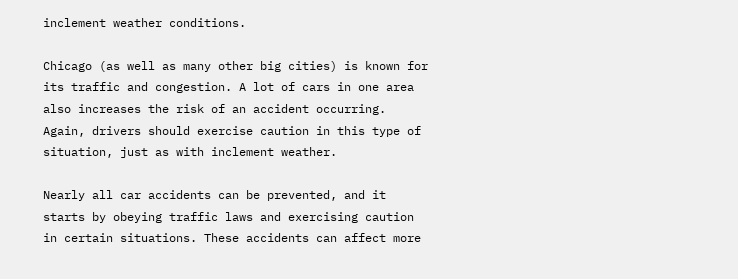inclement weather conditions.

Chicago (as well as many other big cities) is known for its traffic and congestion. A lot of cars in one area also increases the risk of an accident occurring. Again, drivers should exercise caution in this type of situation, just as with inclement weather.

Nearly all car accidents can be prevented, and it starts by obeying traffic laws and exercising caution in certain situations. These accidents can affect more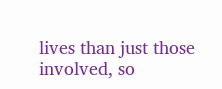lives than just those involved, so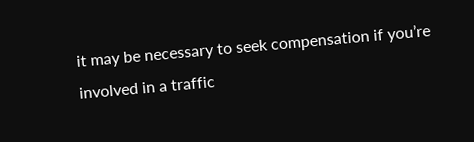it may be necessary to seek compensation if you’re involved in a traffic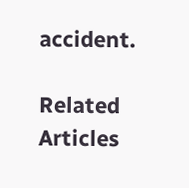accident.

Related Articles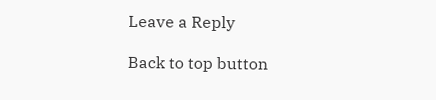Leave a Reply

Back to top button